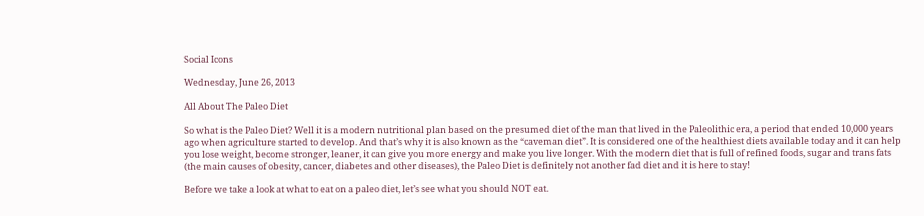Social Icons

Wednesday, June 26, 2013

All About The Paleo Diet

So what is the Paleo Diet? Well it is a modern nutritional plan based on the presumed diet of the man that lived in the Paleolithic era, a period that ended 10,000 years ago when agriculture started to develop. And that’s why it is also known as the “caveman diet”. It is considered one of the healthiest diets available today and it can help you lose weight, become stronger, leaner, it can give you more energy and make you live longer. With the modern diet that is full of refined foods, sugar and trans fats (the main causes of obesity, cancer, diabetes and other diseases), the Paleo Diet is definitely not another fad diet and it is here to stay!

Before we take a look at what to eat on a paleo diet, let’s see what you should NOT eat.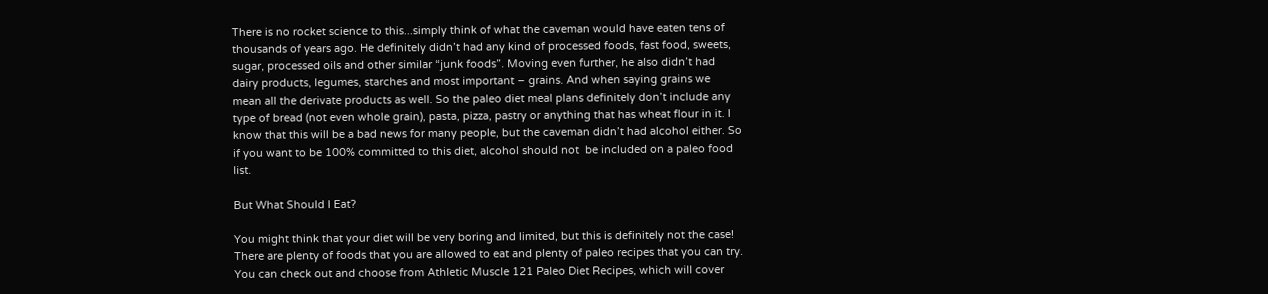There is no rocket science to this...simply think of what the caveman would have eaten tens of thousands of years ago. He definitely didn’t had any kind of processed foods, fast food, sweets, sugar, processed oils and other similar “junk foods”. Moving even further, he also didn’t had dairy products, legumes, starches and most important – grains. And when saying grains we mean all the derivate products as well. So the paleo diet meal plans definitely don’t include any type of bread (not even whole grain), pasta, pizza, pastry or anything that has wheat flour in it. I know that this will be a bad news for many people, but the caveman didn’t had alcohol either. So if you want to be 100% committed to this diet, alcohol should not  be included on a paleo food list.

But What Should I Eat?

You might think that your diet will be very boring and limited, but this is definitely not the case! There are plenty of foods that you are allowed to eat and plenty of paleo recipes that you can try. You can check out and choose from Athletic Muscle 121 Paleo Diet Recipes, which will cover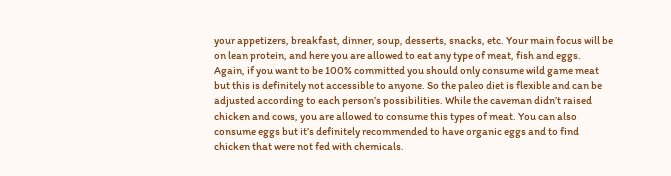your appetizers, breakfast, dinner, soup, desserts, snacks, etc. Your main focus will be on lean protein, and here you are allowed to eat any type of meat, fish and eggs. Again, if you want to be 100% committed you should only consume wild game meat but this is definitely not accessible to anyone. So the paleo diet is flexible and can be adjusted according to each person’s possibilities. While the caveman didn’t raised chicken and cows, you are allowed to consume this types of meat. You can also consume eggs but it’s definitely recommended to have organic eggs and to find chicken that were not fed with chemicals.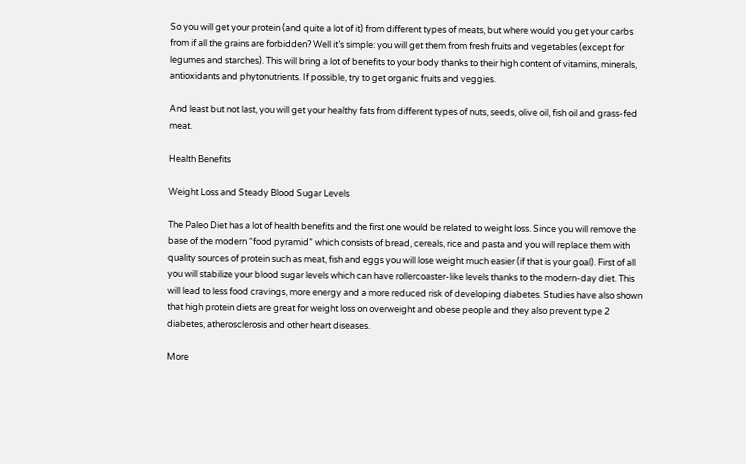So you will get your protein (and quite a lot of it) from different types of meats, but where would you get your carbs from if all the grains are forbidden? Well it’s simple: you will get them from fresh fruits and vegetables (except for legumes and starches). This will bring a lot of benefits to your body thanks to their high content of vitamins, minerals, antioxidants and phytonutrients. If possible, try to get organic fruits and veggies.

And least but not last, you will get your healthy fats from different types of nuts, seeds, olive oil, fish oil and grass-fed meat.

Health Benefits

Weight Loss and Steady Blood Sugar Levels

The Paleo Diet has a lot of health benefits and the first one would be related to weight loss. Since you will remove the base of the modern “food pyramid” which consists of bread, cereals, rice and pasta and you will replace them with quality sources of protein such as meat, fish and eggs you will lose weight much easier (if that is your goal). First of all you will stabilize your blood sugar levels which can have rollercoaster-like levels thanks to the modern-day diet. This will lead to less food cravings, more energy and a more reduced risk of developing diabetes. Studies have also shown that high protein diets are great for weight loss on overweight and obese people and they also prevent type 2 diabetes, atherosclerosis and other heart diseases.

More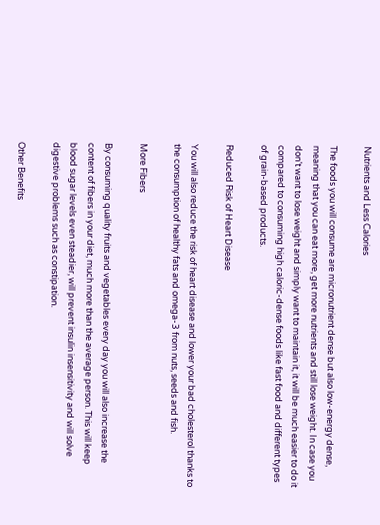Nutrients and Less Calories

The foods you will consume are micronutrient dense but also low-energy dense, meaning that you can eat more, get more nutrients and still lose weight. In case you don’t want to lose weight and simply want to maintain it, it will be much easier to do it compared to consuming high caloric-dense foods like fast food and different types of grain-based products.

Reduced Risk of Heart Disease

You will also reduce the risk of heart disease and lower your bad cholesterol thanks to the consumption of healthy fats and omega-3 from nuts, seeds and fish.

More Fibers

By consuming quality fruits and vegetables every day you will also increase the content of fibers in your diet, much more than the average person. This will keep blood sugar levels even steadier, will prevent insulin insensitivity and will solve digestive problems such as constipation.

Other Benefits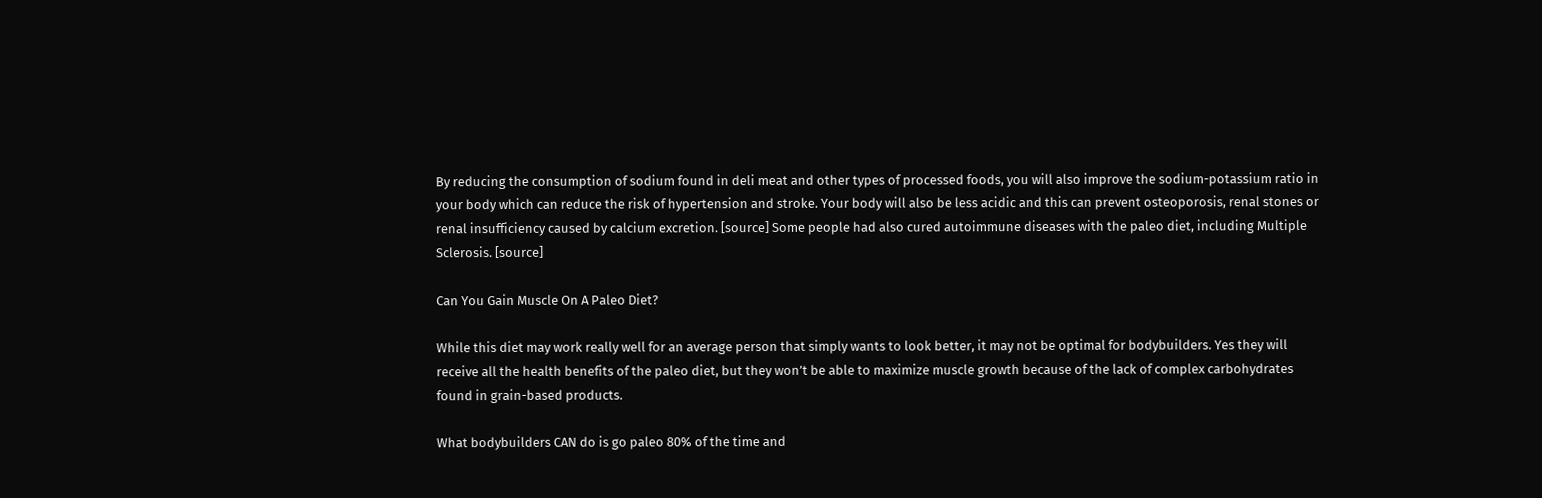By reducing the consumption of sodium found in deli meat and other types of processed foods, you will also improve the sodium-potassium ratio in your body which can reduce the risk of hypertension and stroke. Your body will also be less acidic and this can prevent osteoporosis, renal stones or renal insufficiency caused by calcium excretion. [source] Some people had also cured autoimmune diseases with the paleo diet, including Multiple Sclerosis. [source]

Can You Gain Muscle On A Paleo Diet?

While this diet may work really well for an average person that simply wants to look better, it may not be optimal for bodybuilders. Yes they will receive all the health benefits of the paleo diet, but they won’t be able to maximize muscle growth because of the lack of complex carbohydrates found in grain-based products.

What bodybuilders CAN do is go paleo 80% of the time and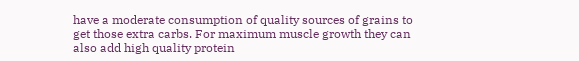have a moderate consumption of quality sources of grains to get those extra carbs. For maximum muscle growth they can also add high quality protein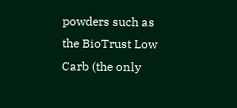powders such as the BioTrust Low Carb (the only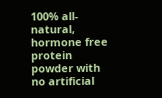100% all-natural, hormone free protein powder with no artificial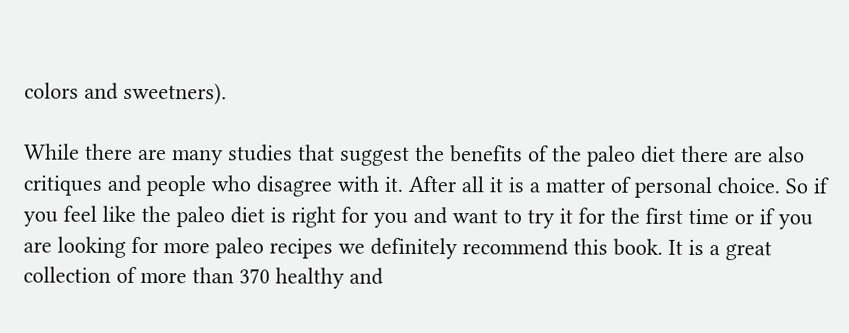colors and sweetners).

While there are many studies that suggest the benefits of the paleo diet there are also critiques and people who disagree with it. After all it is a matter of personal choice. So if you feel like the paleo diet is right for you and want to try it for the first time or if you are looking for more paleo recipes we definitely recommend this book. It is a great collection of more than 370 healthy and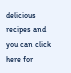delicious recipes and you can click here for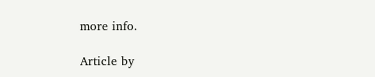more info.

Article by